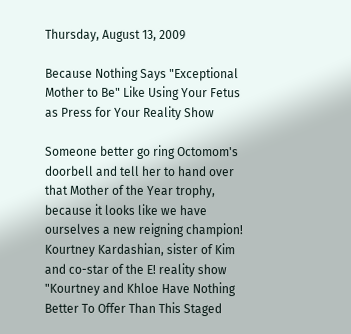Thursday, August 13, 2009

Because Nothing Says "Exceptional Mother to Be" Like Using Your Fetus as Press for Your Reality Show

Someone better go ring Octomom's doorbell and tell her to hand over that Mother of the Year trophy, because it looks like we have ourselves a new reigning champion! Kourtney Kardashian, sister of Kim and co-star of the E! reality show "Kourtney and Khloe Have Nothing Better To Offer Than This Staged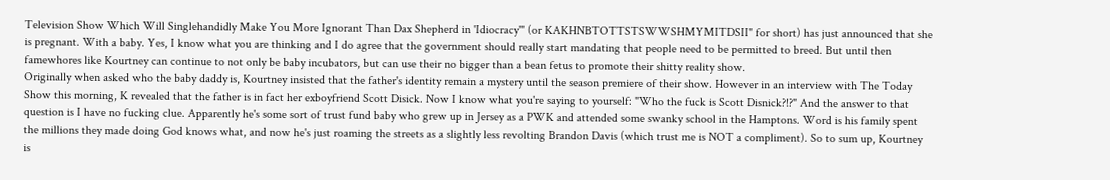Television Show Which Will Singlehandidly Make You More Ignorant Than Dax Shepherd in 'Idiocracy'" (or KAKHNBTOTTSTSWWSHMYMITDSII" for short) has just announced that she is pregnant. With a baby. Yes, I know what you are thinking and I do agree that the government should really start mandating that people need to be permitted to breed. But until then famewhores like Kourtney can continue to not only be baby incubators, but can use their no bigger than a bean fetus to promote their shitty reality show.
Originally when asked who the baby daddy is, Kourtney insisted that the father's identity remain a mystery until the season premiere of their show. However in an interview with The Today Show this morning, K revealed that the father is in fact her exboyfriend Scott Disick. Now I know what you're saying to yourself: "Who the fuck is Scott Disnick?!?" And the answer to that question is I have no fucking clue. Apparently he's some sort of trust fund baby who grew up in Jersey as a PWK and attended some swanky school in the Hamptons. Word is his family spent the millions they made doing God knows what, and now he's just roaming the streets as a slightly less revolting Brandon Davis (which trust me is NOT a compliment). So to sum up, Kourtney is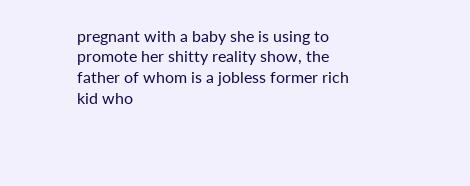pregnant with a baby she is using to promote her shitty reality show, the father of whom is a jobless former rich kid who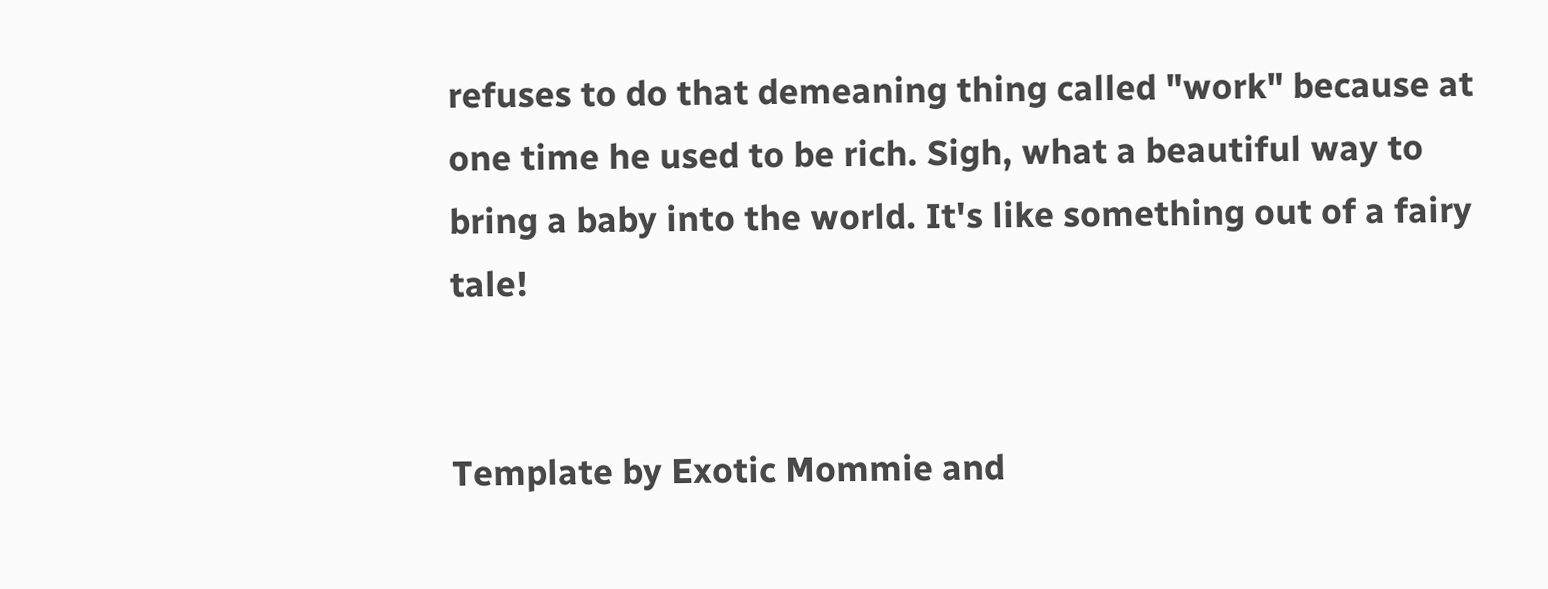refuses to do that demeaning thing called "work" because at one time he used to be rich. Sigh, what a beautiful way to bring a baby into the world. It's like something out of a fairy tale!


Template by Exotic Mommie and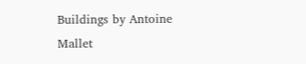Buildings by Antoine Mallet